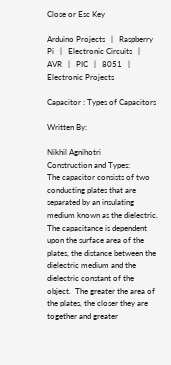Close or Esc Key

Arduino Projects   |   Raspberry Pi   |   Electronic Circuits   |   AVR   |   PIC   |   8051   |   Electronic Projects

Capacitor : Types of Capacitors

Written By:

Nikhil Agnihotri
Construction and Types:
The capacitor consists of two conducting plates that are separated by an insulating medium known as the dielectric.  The capacitance is dependent upon the surface area of the plates, the distance between the dielectric medium and the dielectric constant of the object.  The greater the area of the plates, the closer they are together and greater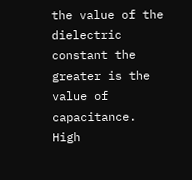the value of the dielectric constant the greater is the value of capacitance. High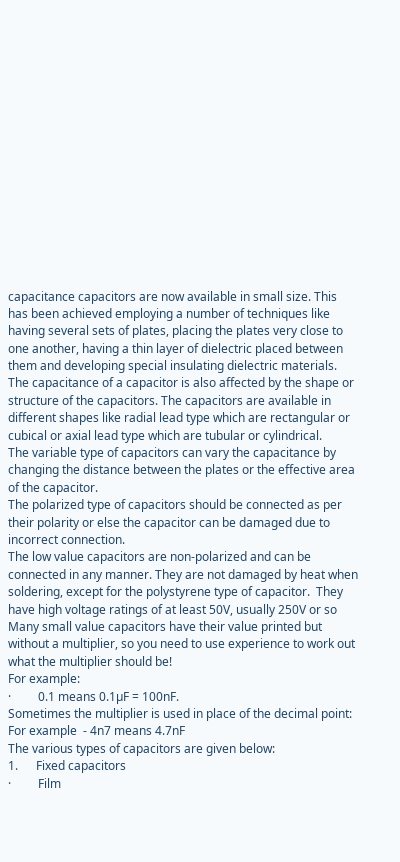capacitance capacitors are now available in small size. This has been achieved employing a number of techniques like having several sets of plates, placing the plates very close to one another, having a thin layer of dielectric placed between them and developing special insulating dielectric materials.
The capacitance of a capacitor is also affected by the shape or structure of the capacitors. The capacitors are available in different shapes like radial lead type which are rectangular or cubical or axial lead type which are tubular or cylindrical.
The variable type of capacitors can vary the capacitance by changing the distance between the plates or the effective area of the capacitor.
The polarized type of capacitors should be connected as per their polarity or else the capacitor can be damaged due to incorrect connection.
The low value capacitors are non-polarized and can be connected in any manner. They are not damaged by heat when soldering, except for the polystyrene type of capacitor.  They have high voltage ratings of at least 50V, usually 250V or so
Many small value capacitors have their value printed but without a multiplier, so you need to use experience to work out what the multiplier should be!
For example:
·         0.1 means 0.1µF = 100nF.
Sometimes the multiplier is used in place of the decimal point:
For example  - 4n7 means 4.7nF
The various types of capacitors are given below:
1.      Fixed capacitors
·         Film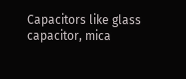Capacitors like glass capacitor, mica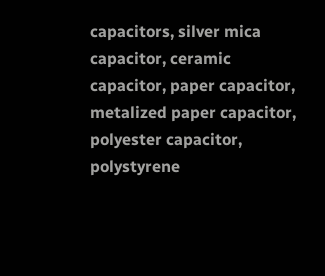capacitors, silver mica capacitor, ceramic capacitor, paper capacitor, metalized paper capacitor, polyester capacitor, polystyrene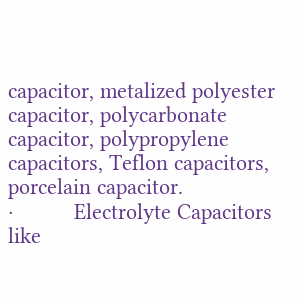capacitor, metalized polyester capacitor, polycarbonate capacitor, polypropylene capacitors, Teflon capacitors, porcelain capacitor.
·          Electrolyte Capacitors like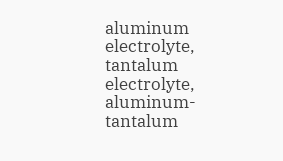aluminum electrolyte, tantalum electrolyte, aluminum-tantalum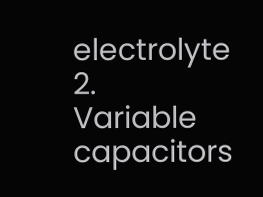electrolyte
2.      Variable capacitors